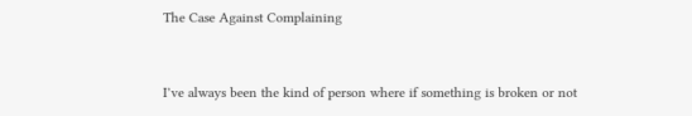The Case Against Complaining


I’ve always been the kind of person where if something is broken or not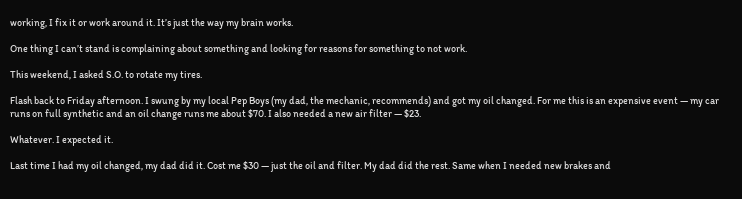working, I fix it or work around it. It’s just the way my brain works.

One thing I can’t stand is complaining about something and looking for reasons for something to not work.

This weekend, I asked S.O. to rotate my tires.

Flash back to Friday afternoon. I swung by my local Pep Boys (my dad, the mechanic, recommends) and got my oil changed. For me this is an expensive event — my car runs on full synthetic and an oil change runs me about $70. I also needed a new air filter — $23.

Whatever. I expected it.

Last time I had my oil changed, my dad did it. Cost me $30 — just the oil and filter. My dad did the rest. Same when I needed new brakes and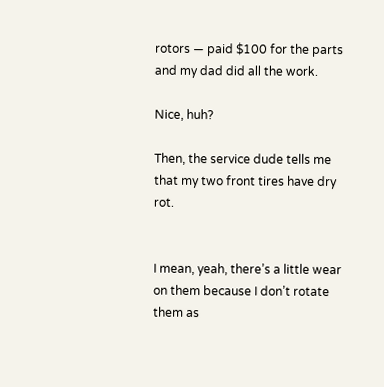rotors — paid $100 for the parts and my dad did all the work.

Nice, huh?

Then, the service dude tells me that my two front tires have dry rot.


I mean, yeah, there’s a little wear on them because I don’t rotate them as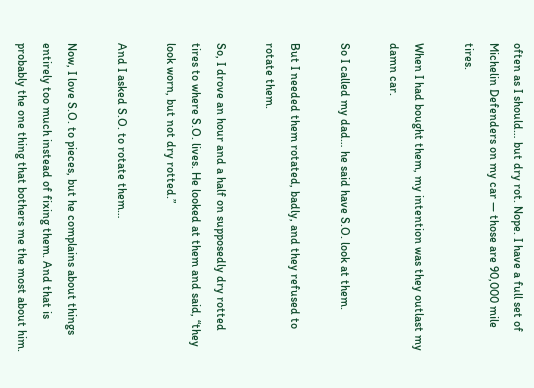often as I should… but dry rot. Nope. I have a full set of Michelin Defenders on my car — those are 90,000 mile tires.

When I had bought them, my intention was they outlast my damn car.

So I called my dad… he said have S.O. look at them.

But I needed them rotated, badly, and they refused to rotate them.

So, I drove an hour and a half on supposedly dry rotted tires to where S.O. lives. He looked at them and said, “they look worn, but not dry rotted.”

And I asked S.O. to rotate them…

Now, I love S.O. to pieces, but he complains about things entirely too much instead of fixing them. And that is probably the one thing that bothers me the most about him.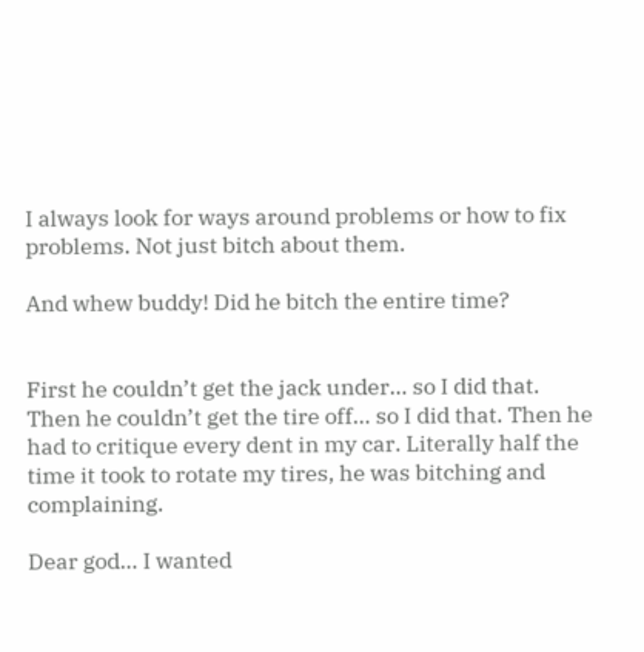I always look for ways around problems or how to fix problems. Not just bitch about them.

And whew buddy! Did he bitch the entire time?


First he couldn’t get the jack under… so I did that. Then he couldn’t get the tire off… so I did that. Then he had to critique every dent in my car. Literally half the time it took to rotate my tires, he was bitching and complaining.

Dear god… I wanted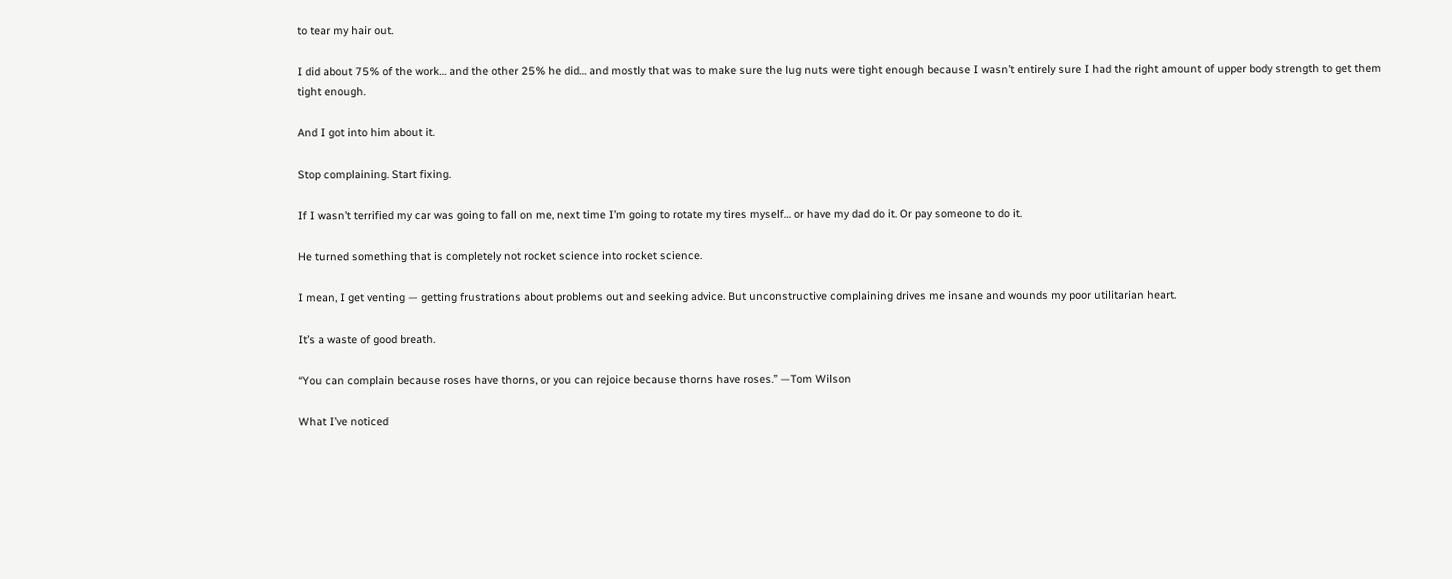to tear my hair out.

I did about 75% of the work… and the other 25% he did… and mostly that was to make sure the lug nuts were tight enough because I wasn’t entirely sure I had the right amount of upper body strength to get them tight enough.

And I got into him about it.

Stop complaining. Start fixing.

If I wasn’t terrified my car was going to fall on me, next time I’m going to rotate my tires myself… or have my dad do it. Or pay someone to do it.

He turned something that is completely not rocket science into rocket science.

I mean, I get venting — getting frustrations about problems out and seeking advice. But unconstructive complaining drives me insane and wounds my poor utilitarian heart.

It’s a waste of good breath.

“You can complain because roses have thorns, or you can rejoice because thorns have roses.” —Tom Wilson

What I’ve noticed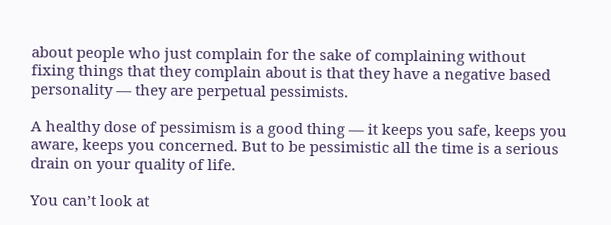about people who just complain for the sake of complaining without fixing things that they complain about is that they have a negative based personality — they are perpetual pessimists.

A healthy dose of pessimism is a good thing — it keeps you safe, keeps you aware, keeps you concerned. But to be pessimistic all the time is a serious drain on your quality of life.

You can’t look at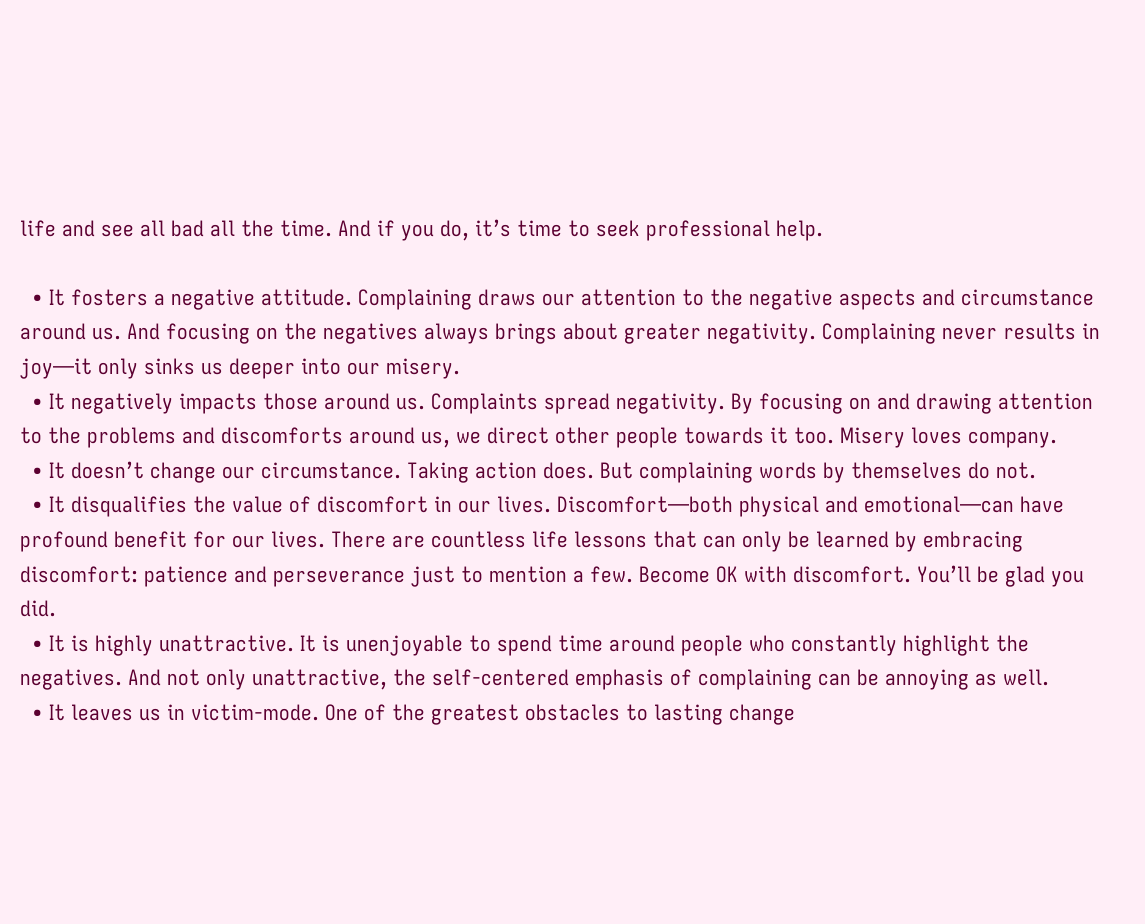life and see all bad all the time. And if you do, it’s time to seek professional help.

  • It fosters a negative attitude. Complaining draws our attention to the negative aspects and circumstance around us. And focusing on the negatives always brings about greater negativity. Complaining never results in joy—it only sinks us deeper into our misery.
  • It negatively impacts those around us. Complaints spread negativity. By focusing on and drawing attention to the problems and discomforts around us, we direct other people towards it too. Misery loves company.
  • It doesn’t change our circumstance. Taking action does. But complaining words by themselves do not.
  • It disqualifies the value of discomfort in our lives. Discomfort—both physical and emotional—can have profound benefit for our lives. There are countless life lessons that can only be learned by embracing discomfort: patience and perseverance just to mention a few. Become OK with discomfort. You’ll be glad you did.
  • It is highly unattractive. It is unenjoyable to spend time around people who constantly highlight the negatives. And not only unattractive, the self-centered emphasis of complaining can be annoying as well.
  • It leaves us in victim-mode. One of the greatest obstacles to lasting change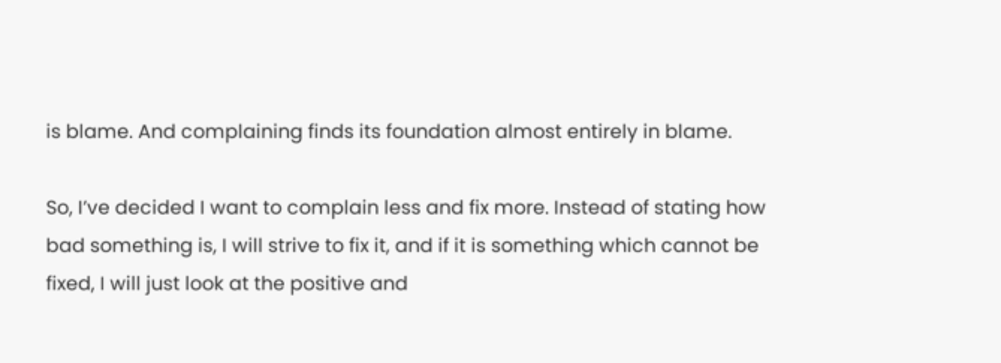is blame. And complaining finds its foundation almost entirely in blame.

So, I’ve decided I want to complain less and fix more. Instead of stating how bad something is, I will strive to fix it, and if it is something which cannot be fixed, I will just look at the positive and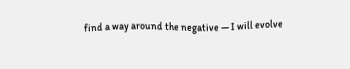find a way around the negative — I will evolve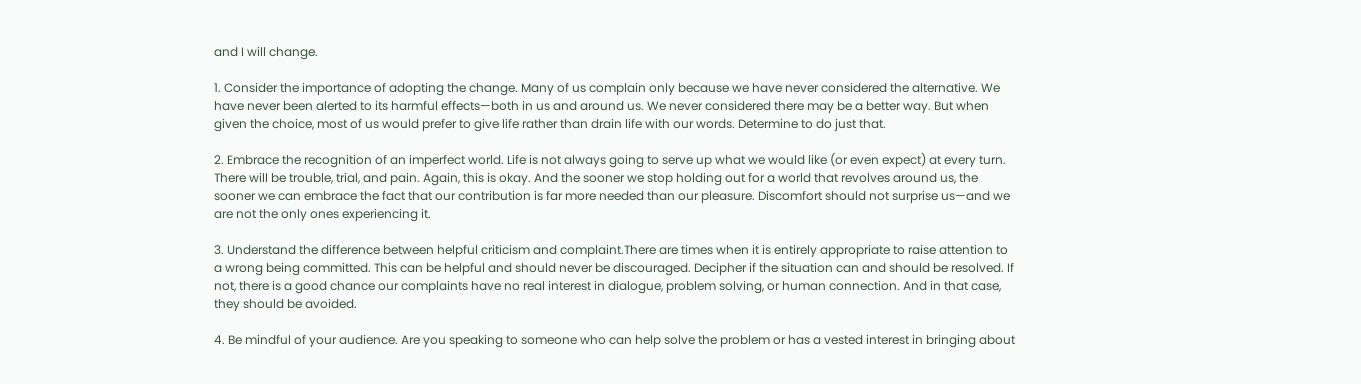and I will change.

1. Consider the importance of adopting the change. Many of us complain only because we have never considered the alternative. We have never been alerted to its harmful effects—both in us and around us. We never considered there may be a better way. But when given the choice, most of us would prefer to give life rather than drain life with our words. Determine to do just that.

2. Embrace the recognition of an imperfect world. Life is not always going to serve up what we would like (or even expect) at every turn. There will be trouble, trial, and pain. Again, this is okay. And the sooner we stop holding out for a world that revolves around us, the sooner we can embrace the fact that our contribution is far more needed than our pleasure. Discomfort should not surprise us—and we are not the only ones experiencing it.

3. Understand the difference between helpful criticism and complaint.There are times when it is entirely appropriate to raise attention to a wrong being committed. This can be helpful and should never be discouraged. Decipher if the situation can and should be resolved. If not, there is a good chance our complaints have no real interest in dialogue, problem solving, or human connection. And in that case, they should be avoided.

4. Be mindful of your audience. Are you speaking to someone who can help solve the problem or has a vested interest in bringing about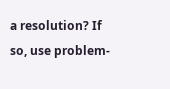a resolution? If so, use problem-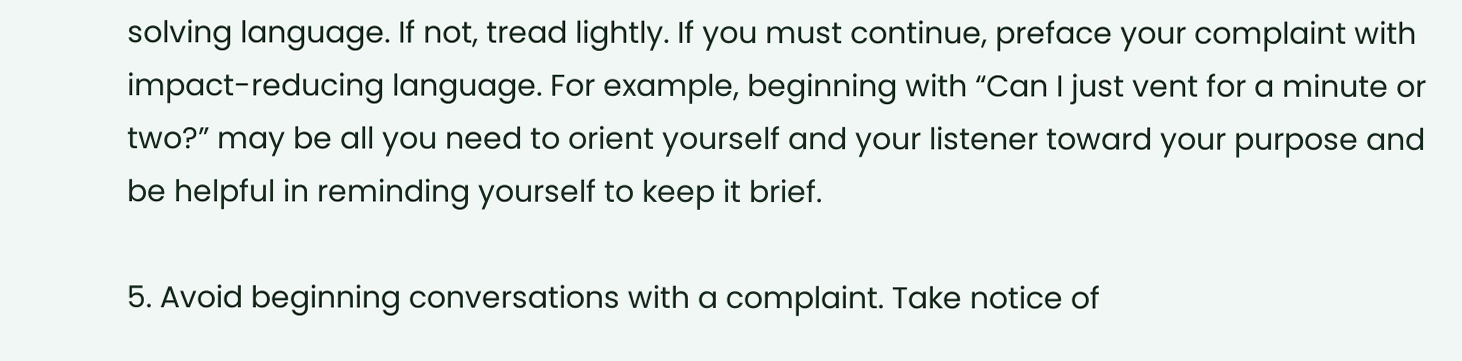solving language. If not, tread lightly. If you must continue, preface your complaint with impact-reducing language. For example, beginning with “Can I just vent for a minute or two?” may be all you need to orient yourself and your listener toward your purpose and be helpful in reminding yourself to keep it brief.

5. Avoid beginning conversations with a complaint. Take notice of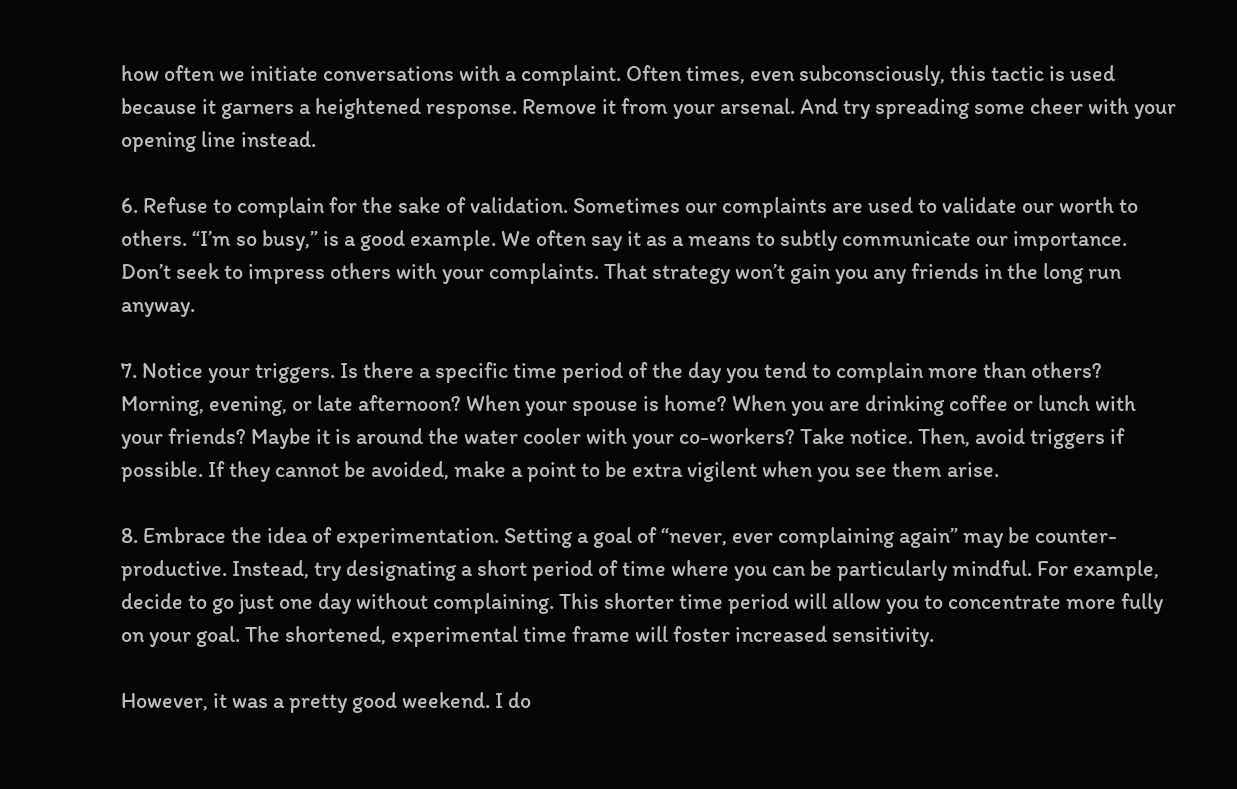how often we initiate conversations with a complaint. Often times, even subconsciously, this tactic is used because it garners a heightened response. Remove it from your arsenal. And try spreading some cheer with your opening line instead.

6. Refuse to complain for the sake of validation. Sometimes our complaints are used to validate our worth to others. “I’m so busy,” is a good example. We often say it as a means to subtly communicate our importance. Don’t seek to impress others with your complaints. That strategy won’t gain you any friends in the long run anyway.

7. Notice your triggers. Is there a specific time period of the day you tend to complain more than others? Morning, evening, or late afternoon? When your spouse is home? When you are drinking coffee or lunch with your friends? Maybe it is around the water cooler with your co-workers? Take notice. Then, avoid triggers if possible. If they cannot be avoided, make a point to be extra vigilent when you see them arise.

8. Embrace the idea of experimentation. Setting a goal of “never, ever complaining again” may be counter-productive. Instead, try designating a short period of time where you can be particularly mindful. For example, decide to go just one day without complaining. This shorter time period will allow you to concentrate more fully on your goal. The shortened, experimental time frame will foster increased sensitivity.

However, it was a pretty good weekend. I do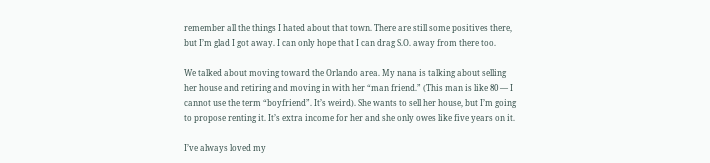remember all the things I hated about that town. There are still some positives there, but I’m glad I got away. I can only hope that I can drag S.O. away from there too.

We talked about moving toward the Orlando area. My nana is talking about selling her house and retiring and moving in with her “man friend.” (This man is like 80 — I cannot use the term “boyfriend”. It’s weird). She wants to sell her house, but I’m going to propose renting it. It’s extra income for her and she only owes like five years on it.

I’ve always loved my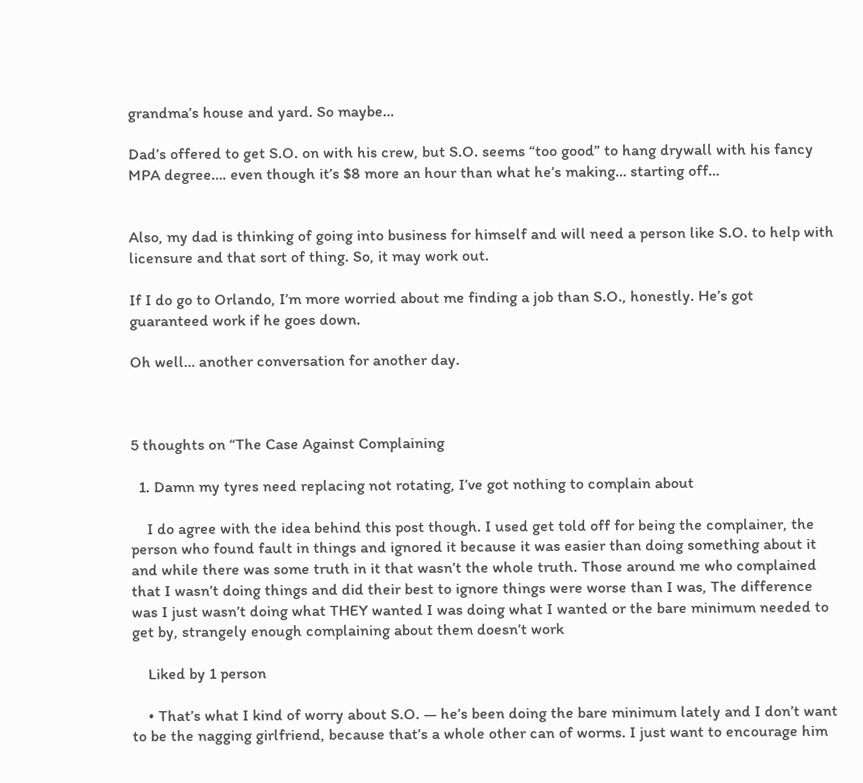grandma’s house and yard. So maybe…

Dad’s offered to get S.O. on with his crew, but S.O. seems “too good” to hang drywall with his fancy MPA degree…. even though it’s $8 more an hour than what he’s making… starting off…


Also, my dad is thinking of going into business for himself and will need a person like S.O. to help with licensure and that sort of thing. So, it may work out.

If I do go to Orlando, I’m more worried about me finding a job than S.O., honestly. He’s got guaranteed work if he goes down.

Oh well… another conversation for another day.



5 thoughts on “The Case Against Complaining

  1. Damn my tyres need replacing not rotating, I’ve got nothing to complain about

    I do agree with the idea behind this post though. I used get told off for being the complainer, the person who found fault in things and ignored it because it was easier than doing something about it and while there was some truth in it that wasn’t the whole truth. Those around me who complained that I wasn’t doing things and did their best to ignore things were worse than I was, The difference was I just wasn’t doing what THEY wanted I was doing what I wanted or the bare minimum needed to get by, strangely enough complaining about them doesn’t work

    Liked by 1 person

    • That’s what I kind of worry about S.O. — he’s been doing the bare minimum lately and I don’t want to be the nagging girlfriend, because that’s a whole other can of worms. I just want to encourage him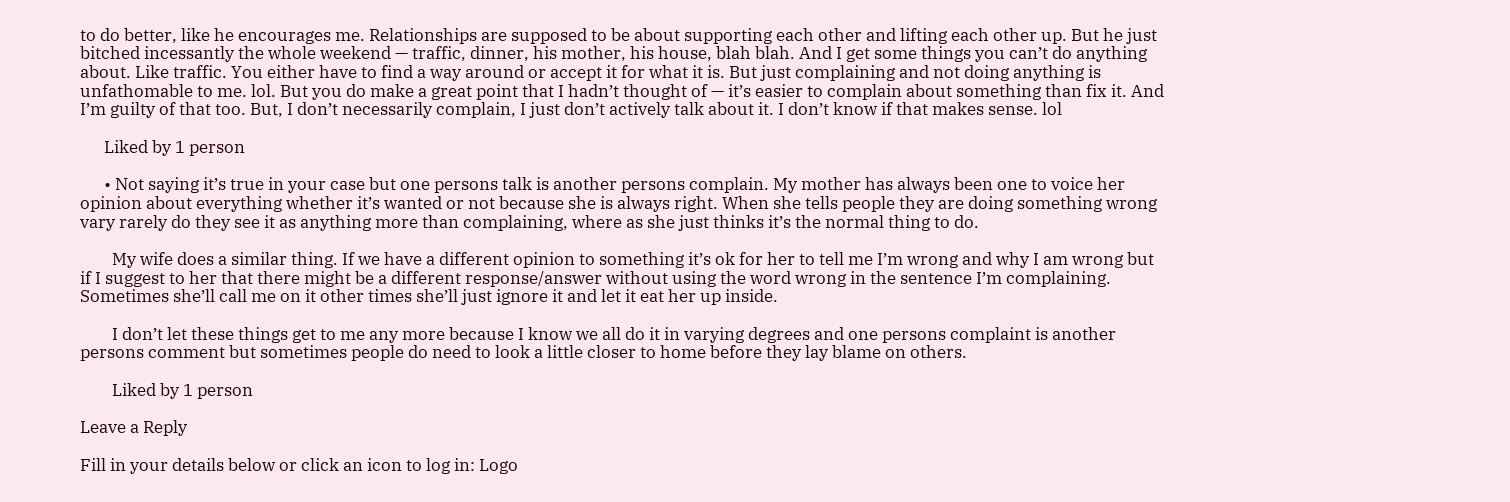to do better, like he encourages me. Relationships are supposed to be about supporting each other and lifting each other up. But he just bitched incessantly the whole weekend — traffic, dinner, his mother, his house, blah blah. And I get some things you can’t do anything about. Like traffic. You either have to find a way around or accept it for what it is. But just complaining and not doing anything is unfathomable to me. lol. But you do make a great point that I hadn’t thought of — it’s easier to complain about something than fix it. And I’m guilty of that too. But, I don’t necessarily complain, I just don’t actively talk about it. I don’t know if that makes sense. lol

      Liked by 1 person

      • Not saying it’s true in your case but one persons talk is another persons complain. My mother has always been one to voice her opinion about everything whether it’s wanted or not because she is always right. When she tells people they are doing something wrong vary rarely do they see it as anything more than complaining, where as she just thinks it’s the normal thing to do.

        My wife does a similar thing. If we have a different opinion to something it’s ok for her to tell me I’m wrong and why I am wrong but if I suggest to her that there might be a different response/answer without using the word wrong in the sentence I’m complaining. Sometimes she’ll call me on it other times she’ll just ignore it and let it eat her up inside.

        I don’t let these things get to me any more because I know we all do it in varying degrees and one persons complaint is another persons comment but sometimes people do need to look a little closer to home before they lay blame on others.

        Liked by 1 person

Leave a Reply

Fill in your details below or click an icon to log in: Logo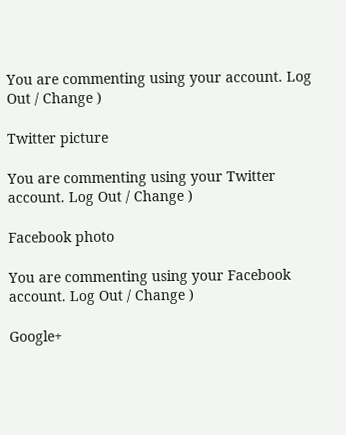You are commenting using your account. Log Out / Change )

Twitter picture

You are commenting using your Twitter account. Log Out / Change )

Facebook photo

You are commenting using your Facebook account. Log Out / Change )

Google+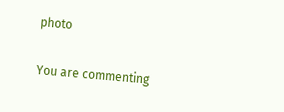photo

You are commenting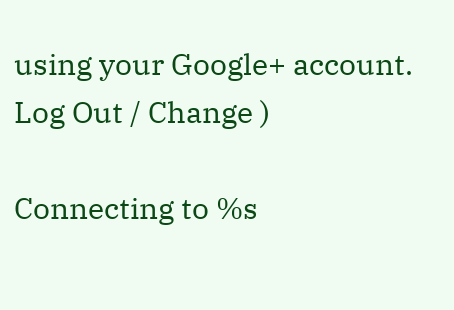using your Google+ account. Log Out / Change )

Connecting to %s